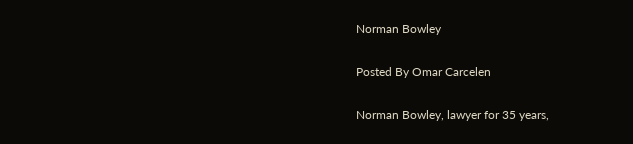Norman Bowley

Posted By Omar Carcelen

Norman Bowley, lawyer for 35 years,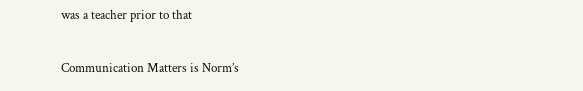was a teacher prior to that

Communication Matters is Norm’s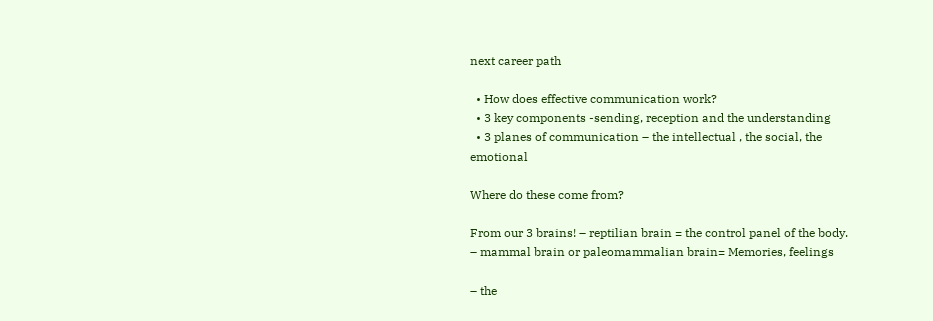next career path

  • How does effective communication work?
  • 3 key components -sending, reception and the understanding
  • 3 planes of communication – the intellectual , the social, the emotional

Where do these come from?

From our 3 brains! – reptilian brain = the control panel of the body. – mammal brain or paleomammalian brain= Memories, feelings

– the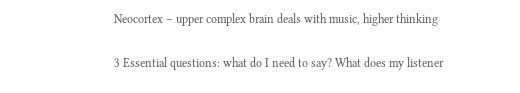Neocortex – upper complex brain deals with music, higher thinking

3 Essential questions: what do I need to say? What does my listener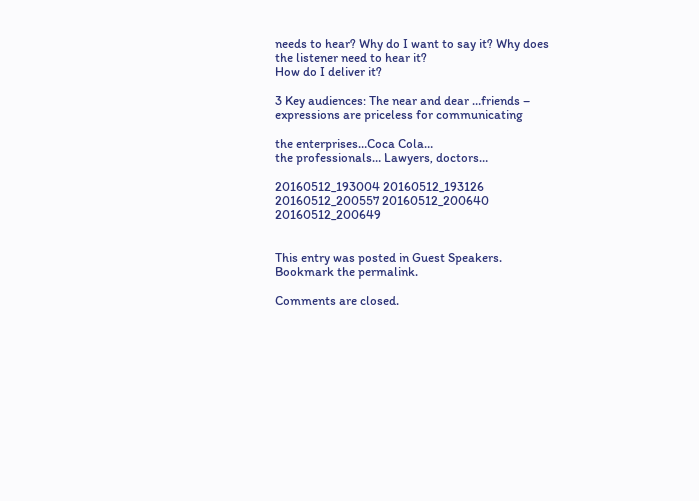needs to hear? Why do I want to say it? Why does the listener need to hear it?
How do I deliver it?

3 Key audiences: The near and dear …friends – expressions are priceless for communicating

the enterprises…Coca Cola…
the professionals… Lawyers, doctors…

20160512_193004 20160512_193126 20160512_200557 20160512_200640 20160512_200649


This entry was posted in Guest Speakers. Bookmark the permalink.

Comments are closed.